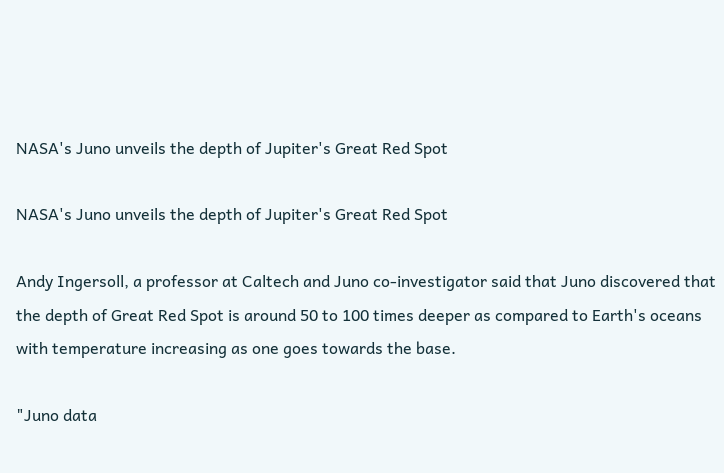NASA's Juno unveils the depth of Jupiter's Great Red Spot

NASA's Juno unveils the depth of Jupiter's Great Red Spot

Andy Ingersoll, a professor at Caltech and Juno co-investigator said that Juno discovered that the depth of Great Red Spot is around 50 to 100 times deeper as compared to Earth's oceans with temperature increasing as one goes towards the base.

"Juno data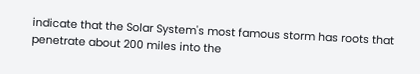indicate that the Solar System's most famous storm has roots that penetrate about 200 miles into the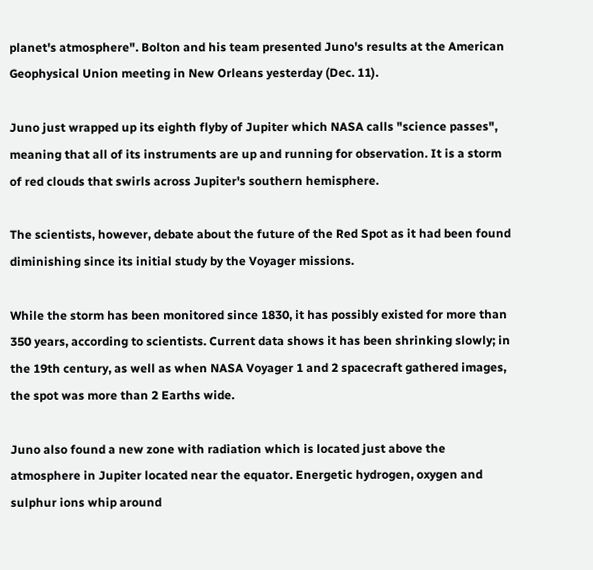planet's atmosphere". Bolton and his team presented Juno's results at the American Geophysical Union meeting in New Orleans yesterday (Dec. 11).

Juno just wrapped up its eighth flyby of Jupiter which NASA calls "science passes", meaning that all of its instruments are up and running for observation. It is a storm of red clouds that swirls across Jupiter's southern hemisphere.

The scientists, however, debate about the future of the Red Spot as it had been found diminishing since its initial study by the Voyager missions.

While the storm has been monitored since 1830, it has possibly existed for more than 350 years, according to scientists. Current data shows it has been shrinking slowly; in the 19th century, as well as when NASA Voyager 1 and 2 spacecraft gathered images, the spot was more than 2 Earths wide.

Juno also found a new zone with radiation which is located just above the atmosphere in Jupiter located near the equator. Energetic hydrogen, oxygen and sulphur ions whip around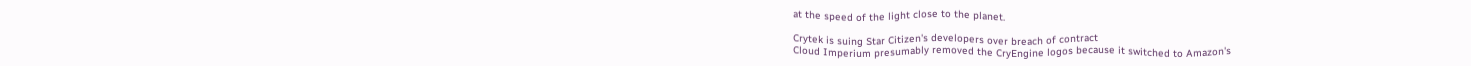at the speed of the light close to the planet.

Crytek is suing Star Citizen's developers over breach of contract
Cloud Imperium presumably removed the CryEngine logos because it switched to Amazon's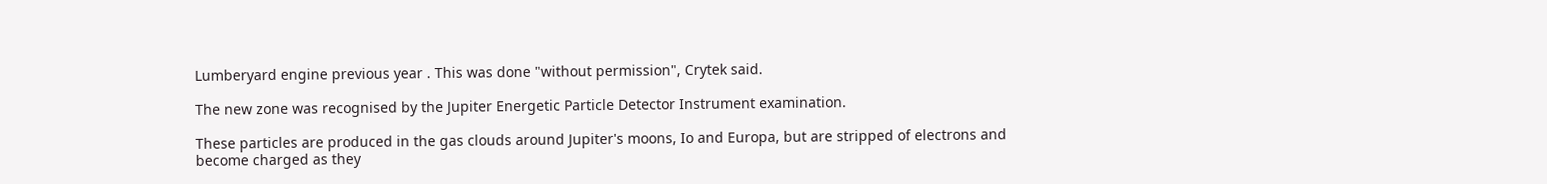Lumberyard engine previous year . This was done "without permission", Crytek said.

The new zone was recognised by the Jupiter Energetic Particle Detector Instrument examination.

These particles are produced in the gas clouds around Jupiter's moons, Io and Europa, but are stripped of electrons and become charged as they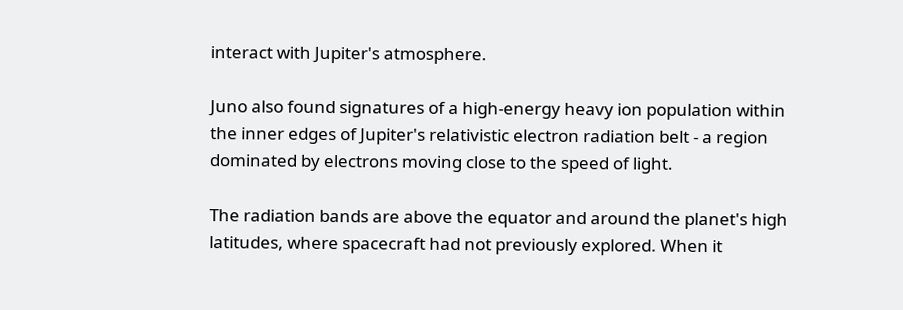interact with Jupiter's atmosphere.

Juno also found signatures of a high-energy heavy ion population within the inner edges of Jupiter's relativistic electron radiation belt - a region dominated by electrons moving close to the speed of light.

The radiation bands are above the equator and around the planet's high latitudes, where spacecraft had not previously explored. When it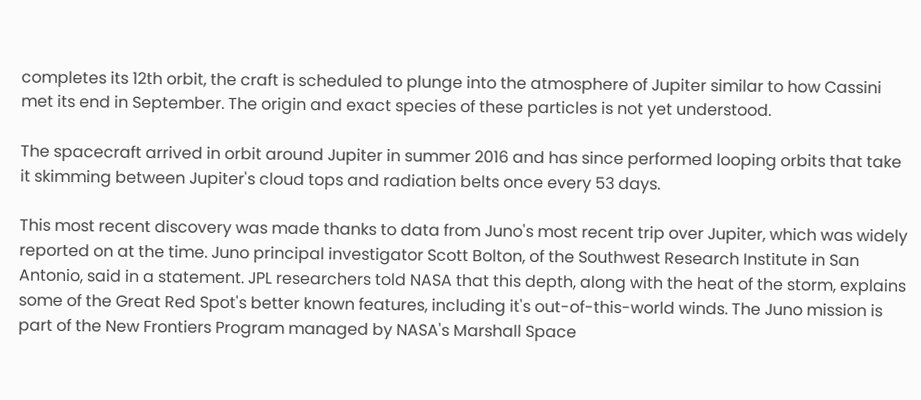completes its 12th orbit, the craft is scheduled to plunge into the atmosphere of Jupiter similar to how Cassini met its end in September. The origin and exact species of these particles is not yet understood.

The spacecraft arrived in orbit around Jupiter in summer 2016 and has since performed looping orbits that take it skimming between Jupiter's cloud tops and radiation belts once every 53 days.

This most recent discovery was made thanks to data from Juno's most recent trip over Jupiter, which was widely reported on at the time. Juno principal investigator Scott Bolton, of the Southwest Research Institute in San Antonio, said in a statement. JPL researchers told NASA that this depth, along with the heat of the storm, explains some of the Great Red Spot's better known features, including it's out-of-this-world winds. The Juno mission is part of the New Frontiers Program managed by NASA's Marshall Space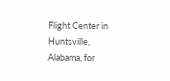Flight Center in Huntsville, Alabama, for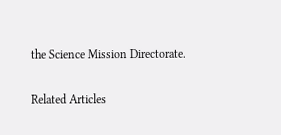the Science Mission Directorate.

Related Articles